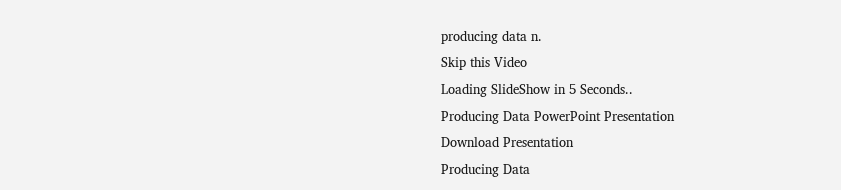producing data n.
Skip this Video
Loading SlideShow in 5 Seconds..
Producing Data PowerPoint Presentation
Download Presentation
Producing Data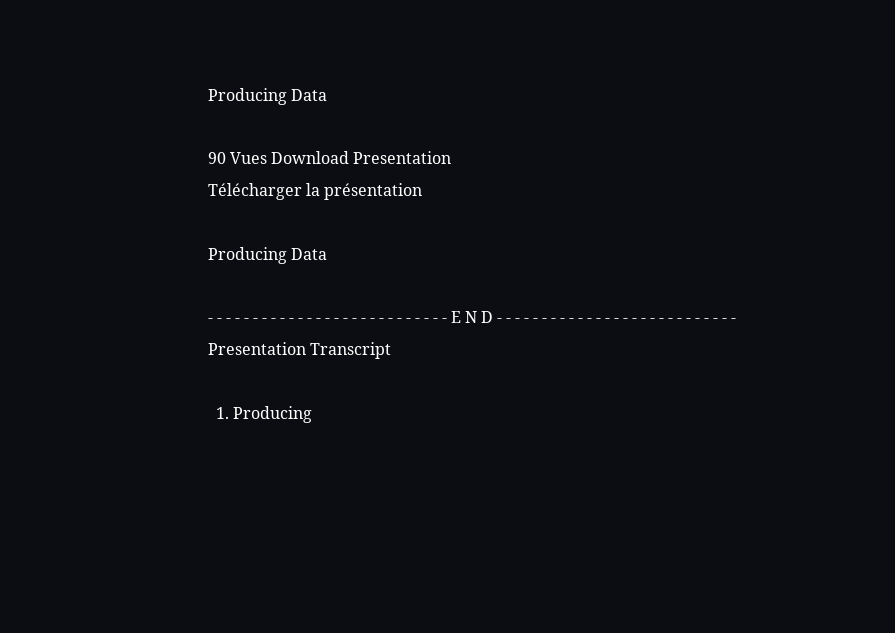Producing Data

90 Vues Download Presentation
Télécharger la présentation

Producing Data

- - - - - - - - - - - - - - - - - - - - - - - - - - - E N D - - - - - - - - - - - - - - - - - - - - - - - - - - -
Presentation Transcript

  1. Producing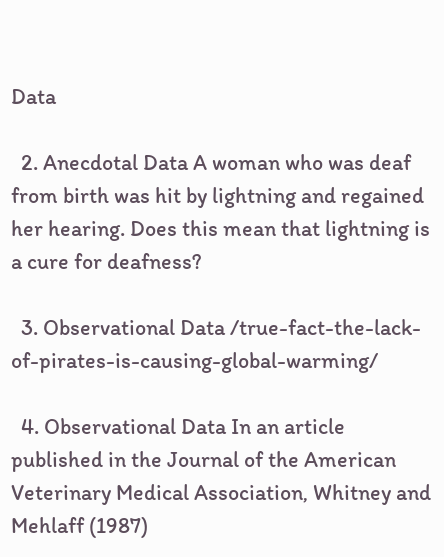Data

  2. Anecdotal Data A woman who was deaf from birth was hit by lightning and regained her hearing. Does this mean that lightning is a cure for deafness?

  3. Observational Data /true-fact-the-lack-of-pirates-is-causing-global-warming/

  4. Observational Data In an article published in the Journal of the American Veterinary Medical Association, Whitney and Mehlaff (1987)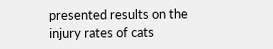presented results on the injury rates of cats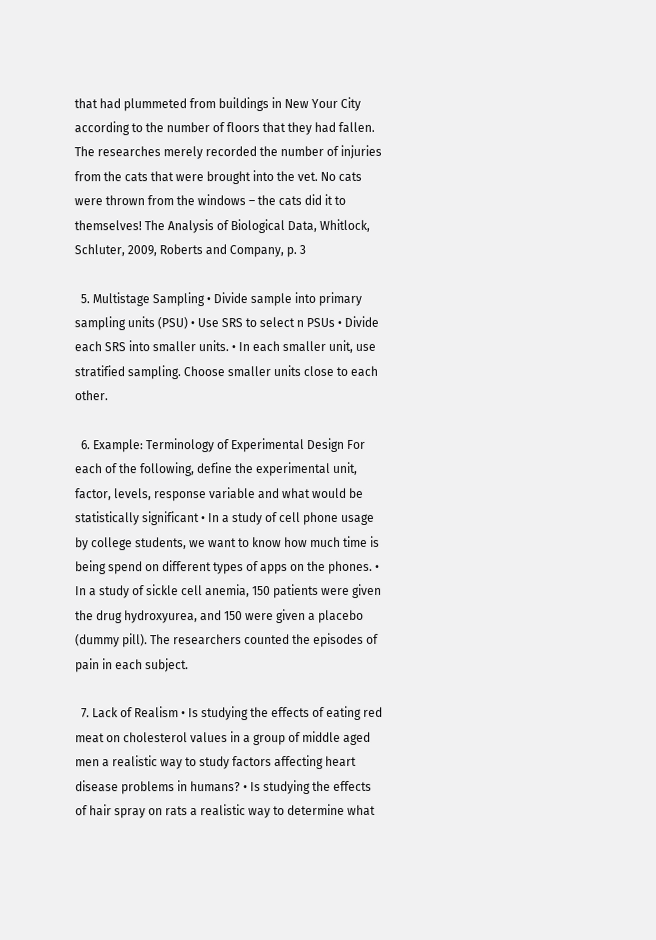that had plummeted from buildings in New Your City according to the number of floors that they had fallen. The researches merely recorded the number of injuries from the cats that were brought into the vet. No cats were thrown from the windows – the cats did it to themselves! The Analysis of Biological Data, Whitlock, Schluter, 2009, Roberts and Company, p. 3

  5. Multistage Sampling • Divide sample into primary sampling units (PSU) • Use SRS to select n PSUs • Divide each SRS into smaller units. • In each smaller unit, use stratified sampling. Choose smaller units close to each other.

  6. Example: Terminology of Experimental Design For each of the following, define the experimental unit, factor, levels, response variable and what would be statistically significant • In a study of cell phone usage by college students, we want to know how much time is being spend on different types of apps on the phones. • In a study of sickle cell anemia, 150 patients were given the drug hydroxyurea, and 150 were given a placebo (dummy pill). The researchers counted the episodes of pain in each subject.

  7. Lack of Realism • Is studying the effects of eating red meat on cholesterol values in a group of middle aged men a realistic way to study factors affecting heart disease problems in humans? • Is studying the effects of hair spray on rats a realistic way to determine what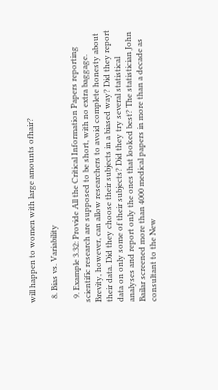will happen to women with large amounts ofhair?

  8. Bias vs. Variability

  9. Example 3.32: Provide All the Critical Information Papers reporting scientific research are supposed to be short, with no extra baggage. Brevity, however, can allow researchers to avoid complete honesty about their data. Did they choose their subjects in a biased way? Did they report data on only some of their subjects? Did they try several statistical analyses and report only the ones that looked best? The statistician John Bailar screened more than 4000 medical papers in more than a decade as consultant to the New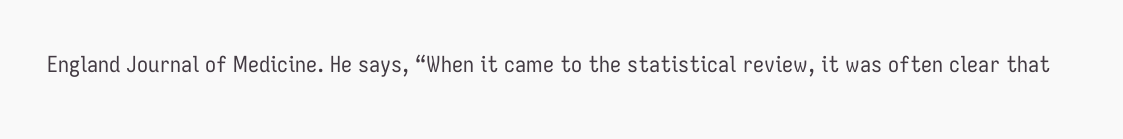England Journal of Medicine. He says, “When it came to the statistical review, it was often clear that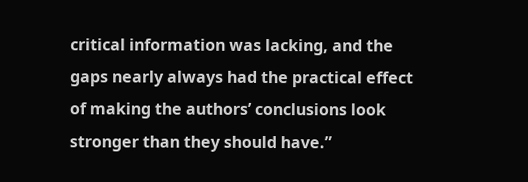critical information was lacking, and the gaps nearly always had the practical effect of making the authors’ conclusions look stronger than they should have.”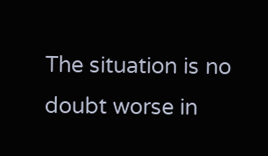The situation is no doubt worse in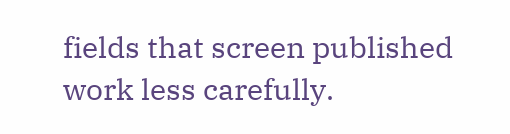fields that screen published work less carefully.